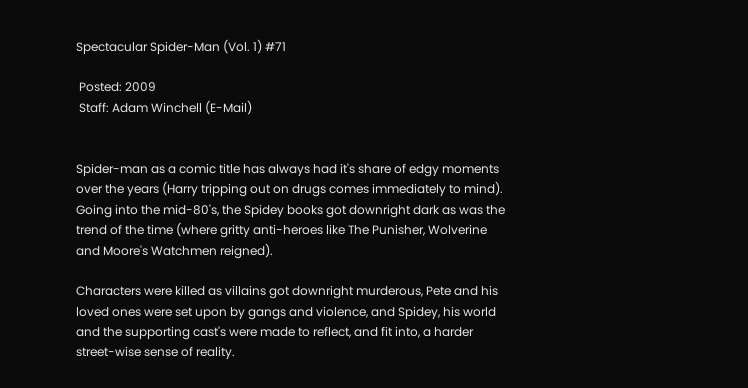Spectacular Spider-Man (Vol. 1) #71

 Posted: 2009
 Staff: Adam Winchell (E-Mail)


Spider-man as a comic title has always had it's share of edgy moments over the years (Harry tripping out on drugs comes immediately to mind). Going into the mid-80's, the Spidey books got downright dark as was the trend of the time (where gritty anti-heroes like The Punisher, Wolverine and Moore's Watchmen reigned).

Characters were killed as villains got downright murderous, Pete and his loved ones were set upon by gangs and violence, and Spidey, his world and the supporting cast's were made to reflect, and fit into, a harder street-wise sense of reality.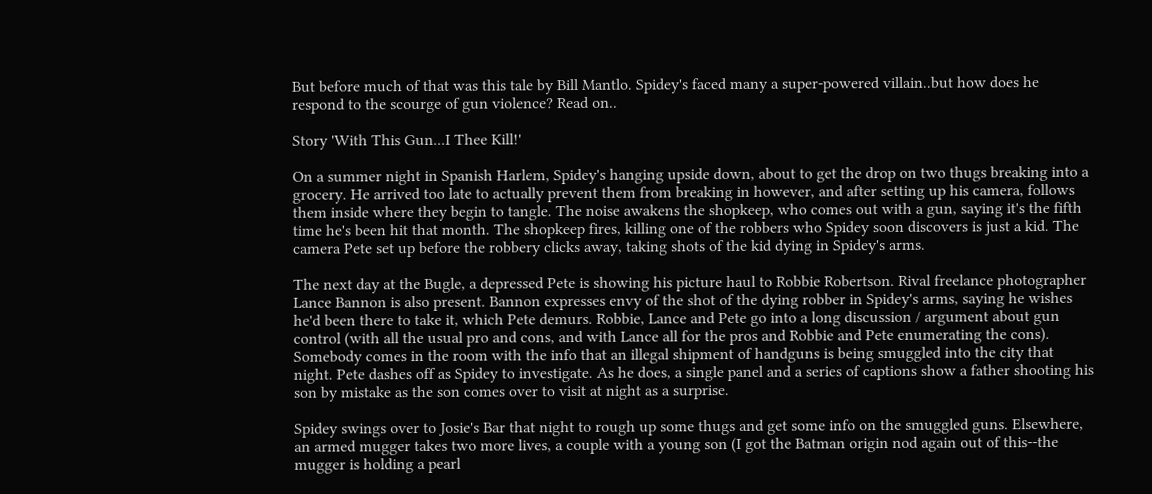But before much of that was this tale by Bill Mantlo. Spidey's faced many a super-powered villain..but how does he respond to the scourge of gun violence? Read on..

Story 'With This Gun...I Thee Kill!'

On a summer night in Spanish Harlem, Spidey's hanging upside down, about to get the drop on two thugs breaking into a grocery. He arrived too late to actually prevent them from breaking in however, and after setting up his camera, follows them inside where they begin to tangle. The noise awakens the shopkeep, who comes out with a gun, saying it's the fifth time he's been hit that month. The shopkeep fires, killing one of the robbers who Spidey soon discovers is just a kid. The camera Pete set up before the robbery clicks away, taking shots of the kid dying in Spidey's arms.

The next day at the Bugle, a depressed Pete is showing his picture haul to Robbie Robertson. Rival freelance photographer Lance Bannon is also present. Bannon expresses envy of the shot of the dying robber in Spidey's arms, saying he wishes he'd been there to take it, which Pete demurs. Robbie, Lance and Pete go into a long discussion / argument about gun control (with all the usual pro and cons, and with Lance all for the pros and Robbie and Pete enumerating the cons). Somebody comes in the room with the info that an illegal shipment of handguns is being smuggled into the city that night. Pete dashes off as Spidey to investigate. As he does, a single panel and a series of captions show a father shooting his son by mistake as the son comes over to visit at night as a surprise.

Spidey swings over to Josie's Bar that night to rough up some thugs and get some info on the smuggled guns. Elsewhere, an armed mugger takes two more lives, a couple with a young son (I got the Batman origin nod again out of this--the mugger is holding a pearl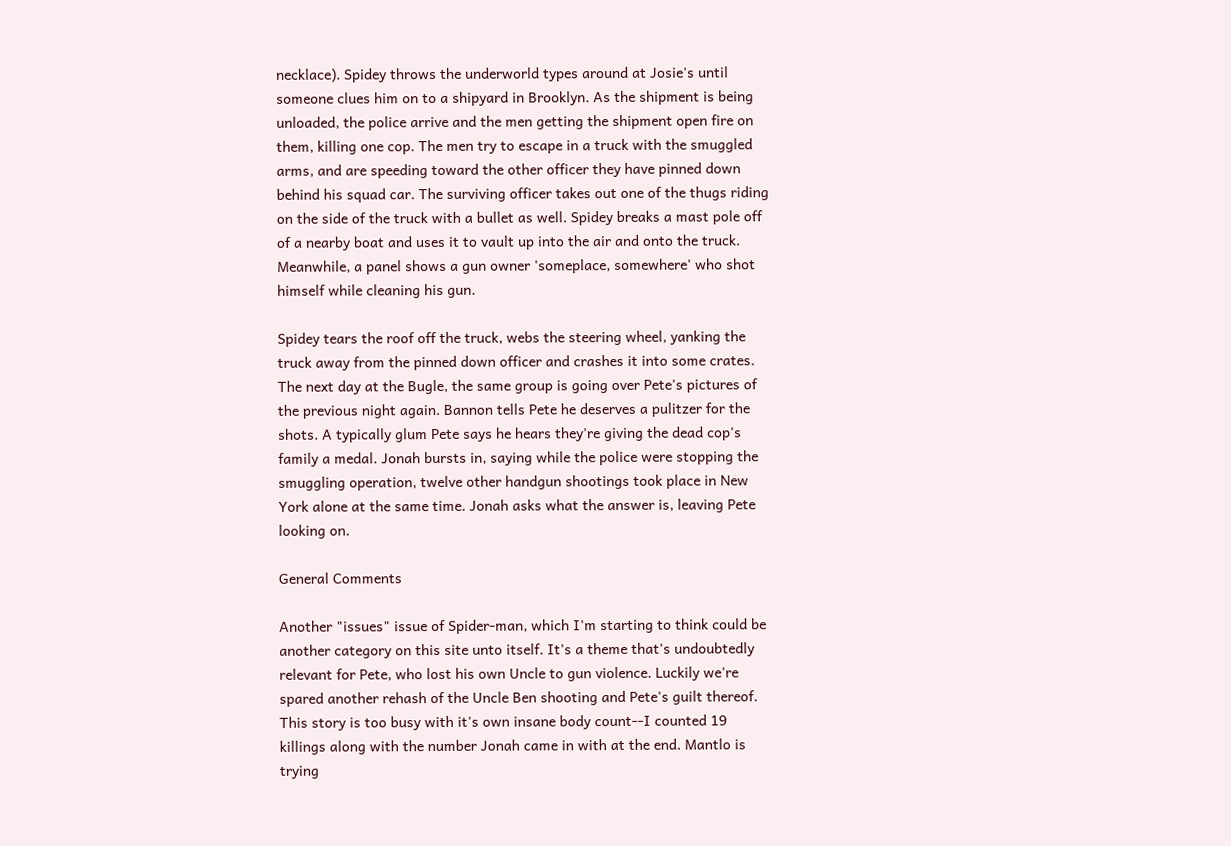necklace). Spidey throws the underworld types around at Josie's until someone clues him on to a shipyard in Brooklyn. As the shipment is being unloaded, the police arrive and the men getting the shipment open fire on them, killing one cop. The men try to escape in a truck with the smuggled arms, and are speeding toward the other officer they have pinned down behind his squad car. The surviving officer takes out one of the thugs riding on the side of the truck with a bullet as well. Spidey breaks a mast pole off of a nearby boat and uses it to vault up into the air and onto the truck. Meanwhile, a panel shows a gun owner 'someplace, somewhere' who shot himself while cleaning his gun.

Spidey tears the roof off the truck, webs the steering wheel, yanking the truck away from the pinned down officer and crashes it into some crates. The next day at the Bugle, the same group is going over Pete's pictures of the previous night again. Bannon tells Pete he deserves a pulitzer for the shots. A typically glum Pete says he hears they're giving the dead cop's family a medal. Jonah bursts in, saying while the police were stopping the smuggling operation, twelve other handgun shootings took place in New York alone at the same time. Jonah asks what the answer is, leaving Pete looking on.

General Comments

Another "issues" issue of Spider-man, which I'm starting to think could be another category on this site unto itself. It's a theme that's undoubtedly relevant for Pete, who lost his own Uncle to gun violence. Luckily we're spared another rehash of the Uncle Ben shooting and Pete's guilt thereof. This story is too busy with it's own insane body count--I counted 19 killings along with the number Jonah came in with at the end. Mantlo is trying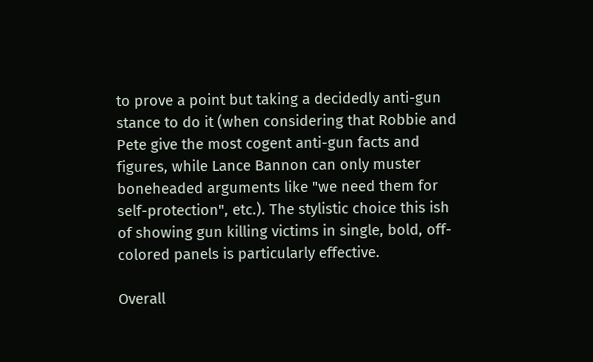to prove a point but taking a decidedly anti-gun stance to do it (when considering that Robbie and Pete give the most cogent anti-gun facts and figures, while Lance Bannon can only muster boneheaded arguments like "we need them for self-protection", etc.). The stylistic choice this ish of showing gun killing victims in single, bold, off-colored panels is particularly effective.

Overall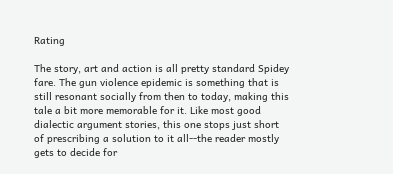Rating

The story, art and action is all pretty standard Spidey fare. The gun violence epidemic is something that is still resonant socially from then to today, making this tale a bit more memorable for it. Like most good dialectic argument stories, this one stops just short of prescribing a solution to it all--the reader mostly gets to decide for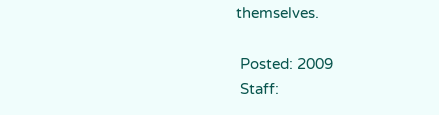themselves.

 Posted: 2009
 Staff: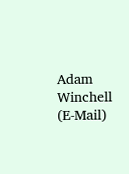Adam Winchell (E-Mail)